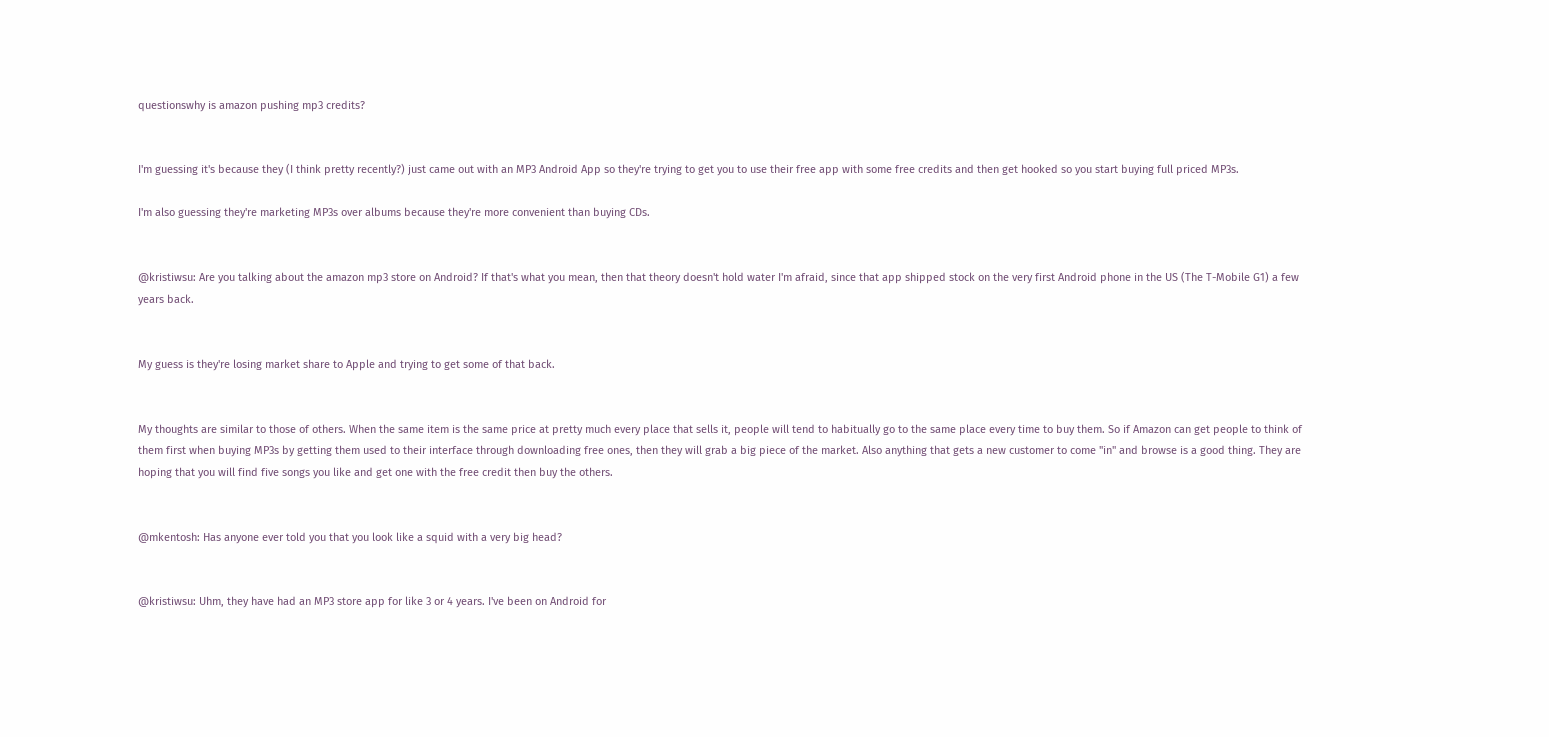questionswhy is amazon pushing mp3 credits?


I'm guessing it's because they (I think pretty recently?) just came out with an MP3 Android App so they're trying to get you to use their free app with some free credits and then get hooked so you start buying full priced MP3s.

I'm also guessing they're marketing MP3s over albums because they're more convenient than buying CDs.


@kristiwsu: Are you talking about the amazon mp3 store on Android? If that's what you mean, then that theory doesn't hold water I'm afraid, since that app shipped stock on the very first Android phone in the US (The T-Mobile G1) a few years back.


My guess is they're losing market share to Apple and trying to get some of that back.


My thoughts are similar to those of others. When the same item is the same price at pretty much every place that sells it, people will tend to habitually go to the same place every time to buy them. So if Amazon can get people to think of them first when buying MP3s by getting them used to their interface through downloading free ones, then they will grab a big piece of the market. Also anything that gets a new customer to come "in" and browse is a good thing. They are hoping that you will find five songs you like and get one with the free credit then buy the others.


@mkentosh: Has anyone ever told you that you look like a squid with a very big head?


@kristiwsu: Uhm, they have had an MP3 store app for like 3 or 4 years. I've been on Android for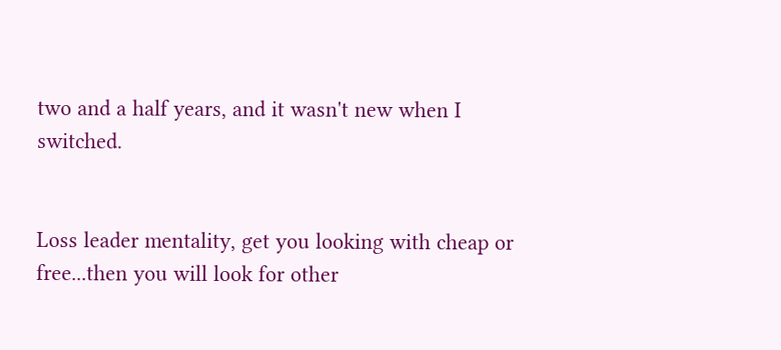two and a half years, and it wasn't new when I switched.


Loss leader mentality, get you looking with cheap or free...then you will look for other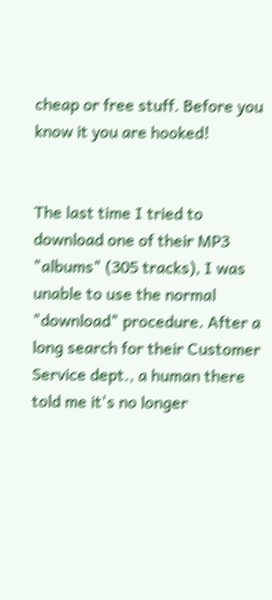cheap or free stuff. Before you know it you are hooked!


The last time I tried to download one of their MP3 "albums" (305 tracks), I was unable to use the normal "download" procedure. After a long search for their Customer Service dept., a human there told me it's no longer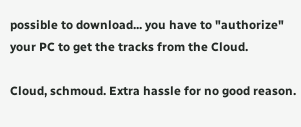possible to download... you have to "authorize" your PC to get the tracks from the Cloud.

Cloud, schmoud. Extra hassle for no good reason.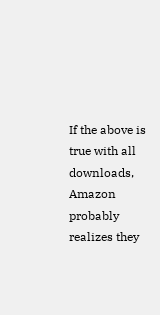If the above is true with all downloads, Amazon probably realizes they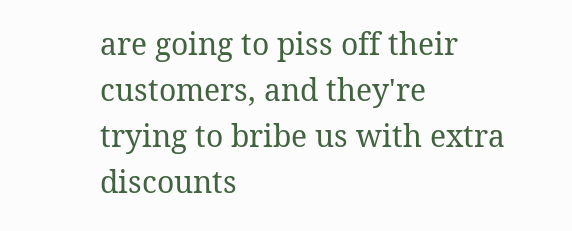are going to piss off their customers, and they're trying to bribe us with extra discounts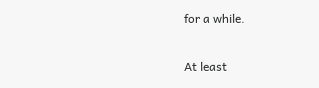for a while.

At least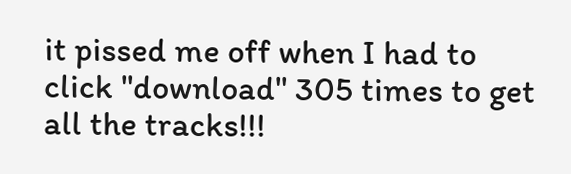it pissed me off when I had to click "download" 305 times to get all the tracks!!!